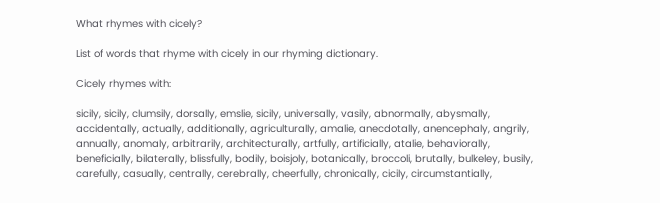What rhymes with cicely?

List of words that rhyme with cicely in our rhyming dictionary.

Cicely rhymes with:

sicily, sicily, clumsily, dorsally, emslie, sicily, universally, vasily, abnormally, abysmally, accidentally, actually, additionally, agriculturally, amalie, anecdotally, anencephaly, angrily, annually, anomaly, arbitrarily, architecturally, artfully, artificially, atalie, behaviorally, beneficially, bilaterally, blissfully, bodily, boisjoly, botanically, broccoli, brutally, bulkeley, busily, carefully, casually, centrally, cerebrally, cheerfully, chronically, cicily, circumstantially,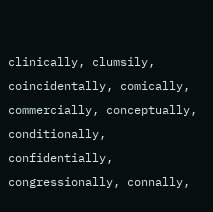clinically, clumsily, coincidentally, comically, commercially, conceptually, conditionally, confidentially, congressionally, connally,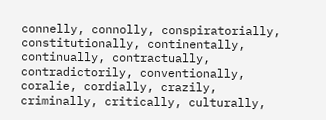connelly, connolly, conspiratorially, constitutionally, continentally, continually, contractually, contradictorily, conventionally, coralie, cordially, crazily, criminally, critically, culturally,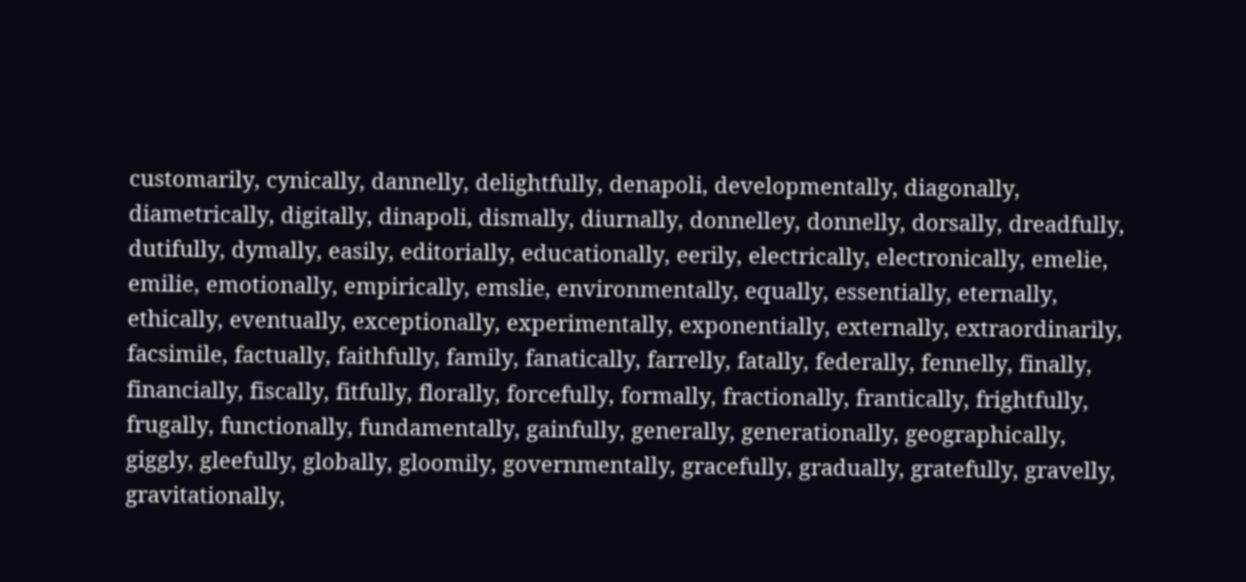customarily, cynically, dannelly, delightfully, denapoli, developmentally, diagonally, diametrically, digitally, dinapoli, dismally, diurnally, donnelley, donnelly, dorsally, dreadfully, dutifully, dymally, easily, editorially, educationally, eerily, electrically, electronically, emelie, emilie, emotionally, empirically, emslie, environmentally, equally, essentially, eternally, ethically, eventually, exceptionally, experimentally, exponentially, externally, extraordinarily, facsimile, factually, faithfully, family, fanatically, farrelly, fatally, federally, fennelly, finally, financially, fiscally, fitfully, florally, forcefully, formally, fractionally, frantically, frightfully, frugally, functionally, fundamentally, gainfully, generally, generationally, geographically, giggly, gleefully, globally, gloomily, governmentally, gracefully, gradually, gratefully, gravelly, gravitationally,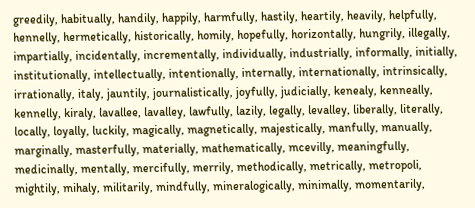greedily, habitually, handily, happily, harmfully, hastily, heartily, heavily, helpfully, hennelly, hermetically, historically, homily, hopefully, horizontally, hungrily, illegally, impartially, incidentally, incrementally, individually, industrially, informally, initially, institutionally, intellectually, intentionally, internally, internationally, intrinsically, irrationally, italy, jauntily, journalistically, joyfully, judicially, kenealy, kenneally, kennelly, kiraly, lavallee, lavalley, lawfully, lazily, legally, levalley, liberally, literally, locally, loyally, luckily, magically, magnetically, majestically, manfully, manually, marginally, masterfully, materially, mathematically, mcevilly, meaningfully, medicinally, mentally, mercifully, merrily, methodically, metrically, metropoli, mightily, mihaly, militarily, mindfully, mineralogically, minimally, momentarily,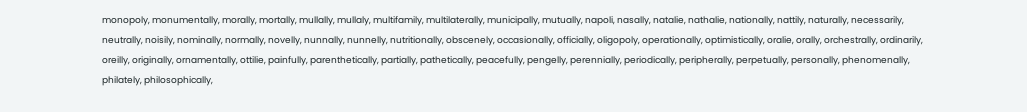monopoly, monumentally, morally, mortally, mullally, mullaly, multifamily, multilaterally, municipally, mutually, napoli, nasally, natalie, nathalie, nationally, nattily, naturally, necessarily, neutrally, noisily, nominally, normally, novelly, nunnally, nunnelly, nutritionally, obscenely, occasionally, officially, oligopoly, operationally, optimistically, oralie, orally, orchestrally, ordinarily, oreilly, originally, ornamentally, ottilie, painfully, parenthetically, partially, pathetically, peacefully, pengelly, perennially, periodically, peripherally, perpetually, personally, phenomenally, philately, philosophically,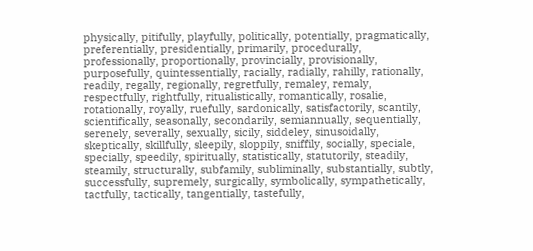physically, pitifully, playfully, politically, potentially, pragmatically, preferentially, presidentially, primarily, procedurally, professionally, proportionally, provincially, provisionally, purposefully, quintessentially, racially, radially, rahilly, rationally, readily, regally, regionally, regretfully, remaley, remaly, respectfully, rightfully, ritualistically, romantically, rosalie, rotationally, royally, ruefully, sardonically, satisfactorily, scantily, scientifically, seasonally, secondarily, semiannually, sequentially, serenely, severally, sexually, sicily, siddeley, sinusoidally, skeptically, skillfully, sleepily, sloppily, sniffily, socially, speciale, specially, speedily, spiritually, statistically, statutorily, steadily, steamily, structurally, subfamily, subliminally, substantially, subtly, successfully, supremely, surgically, symbolically, sympathetically, tactfully, tactically, tangentially, tastefully,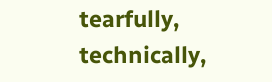tearfully, technically,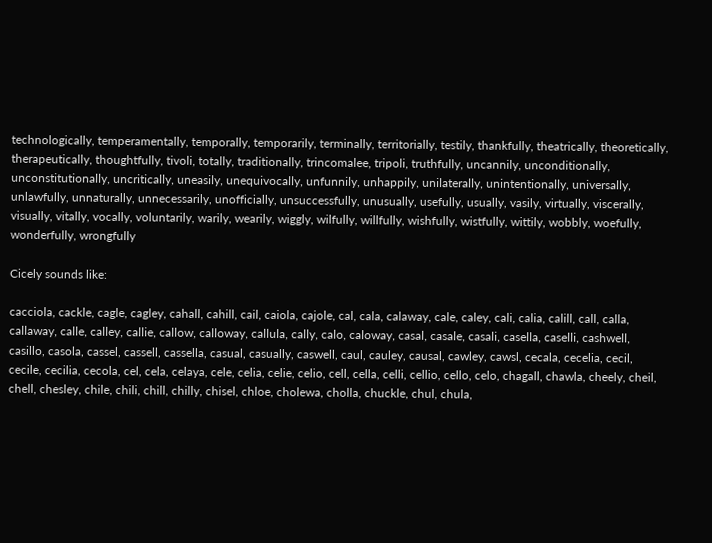technologically, temperamentally, temporally, temporarily, terminally, territorially, testily, thankfully, theatrically, theoretically, therapeutically, thoughtfully, tivoli, totally, traditionally, trincomalee, tripoli, truthfully, uncannily, unconditionally, unconstitutionally, uncritically, uneasily, unequivocally, unfunnily, unhappily, unilaterally, unintentionally, universally, unlawfully, unnaturally, unnecessarily, unofficially, unsuccessfully, unusually, usefully, usually, vasily, virtually, viscerally, visually, vitally, vocally, voluntarily, warily, wearily, wiggly, wilfully, willfully, wishfully, wistfully, wittily, wobbly, woefully, wonderfully, wrongfully

Cicely sounds like:

cacciola, cackle, cagle, cagley, cahall, cahill, cail, caiola, cajole, cal, cala, calaway, cale, caley, cali, calia, calill, call, calla, callaway, calle, calley, callie, callow, calloway, callula, cally, calo, caloway, casal, casale, casali, casella, caselli, cashwell, casillo, casola, cassel, cassell, cassella, casual, casually, caswell, caul, cauley, causal, cawley, cawsl, cecala, cecelia, cecil, cecile, cecilia, cecola, cel, cela, celaya, cele, celia, celie, celio, cell, cella, celli, cellio, cello, celo, chagall, chawla, cheely, cheil, chell, chesley, chile, chili, chill, chilly, chisel, chloe, cholewa, cholla, chuckle, chul, chula,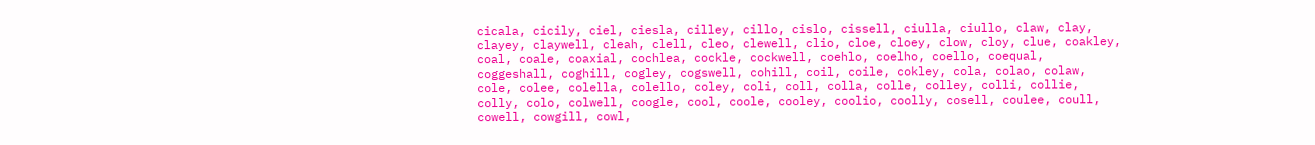cicala, cicily, ciel, ciesla, cilley, cillo, cislo, cissell, ciulla, ciullo, claw, clay, clayey, claywell, cleah, clell, cleo, clewell, clio, cloe, cloey, clow, cloy, clue, coakley, coal, coale, coaxial, cochlea, cockle, cockwell, coehlo, coelho, coello, coequal, coggeshall, coghill, cogley, cogswell, cohill, coil, coile, cokley, cola, colao, colaw, cole, colee, colella, colello, coley, coli, coll, colla, colle, colley, colli, collie, colly, colo, colwell, coogle, cool, coole, cooley, coolio, coolly, cosell, coulee, coull, cowell, cowgill, cowl,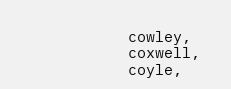cowley, coxwell, coyle,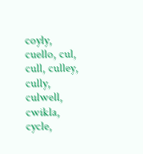coyly, cuello, cul, cull, culley, cully, culwell, cwikla, cycle,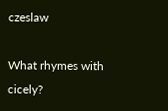czeslaw

What rhymes with cicely?